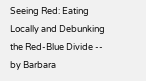Seeing Red: Eating Locally and Debunking the Red-Blue Divide -- by Barbara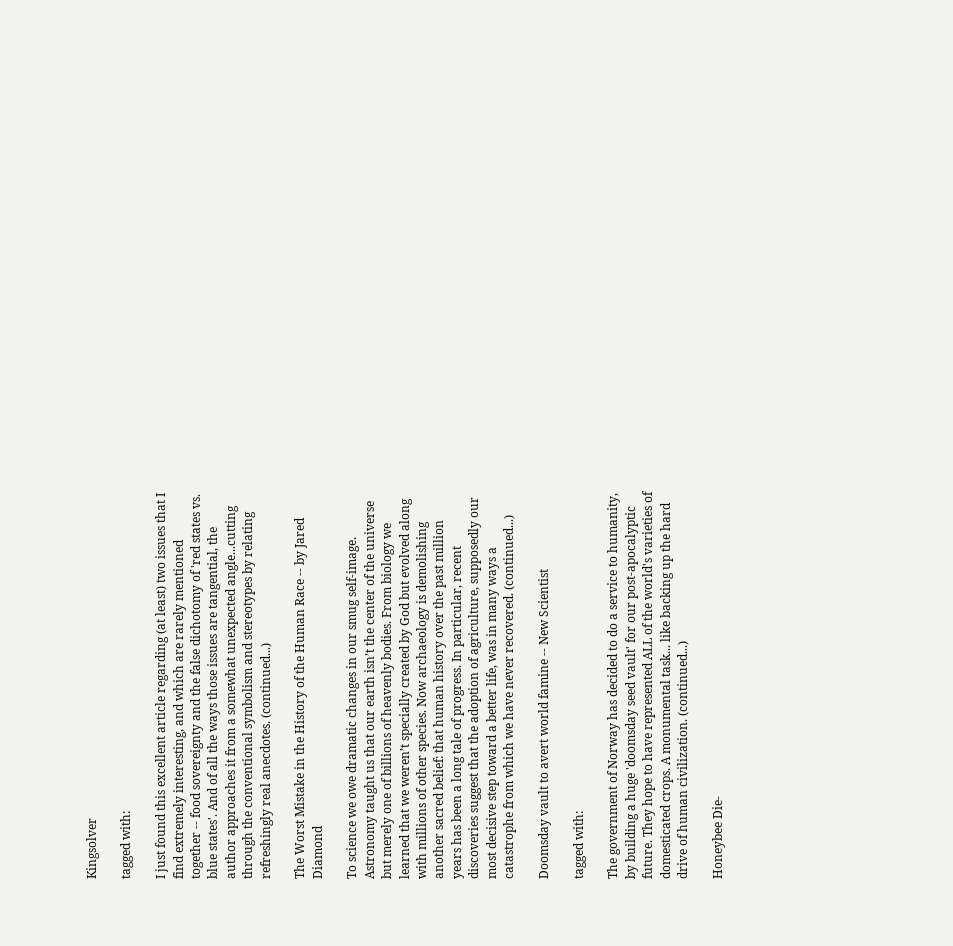Kingsolver

tagged with:

I just found this excellent article regarding (at least) two issues that I find extremely interesting, and which are rarely mentioned together -- food sovereignty and the false dichotomy of 'red states vs. blue states'. And of all the ways those issues are tangential, the author approaches it from a somewhat unexpected angle...cutting through the conventional symbolism and stereotypes by relating refreshingly real anecdotes. (continued...)

The Worst Mistake in the History of the Human Race -- by Jared Diamond

To science we owe dramatic changes in our smug self-image. Astronomy taught us that our earth isn’t the center of the universe but merely one of billions of heavenly bodies. From biology we learned that we weren’t specially created by God but evolved along with millions of other species. Now archaeology is demolishing another sacred belief: that human history over the past million years has been a long tale of progress. In particular, recent discoveries suggest that the adoption of agriculture, supposedly our most decisive step toward a better life, was in many ways a catastrophe from which we have never recovered. (continued...)

Doomsday vault to avert world famine -- New Scientist

tagged with:

The government of Norway has decided to do a service to humanity, by building a huge 'doomsday seed vault' for our post-apocalyptic future. They hope to have represented ALL of the world's varieties of domesticated crops. A monumental task... like backing up the hard drive of human civilization. (continued...)

Honeybee Die-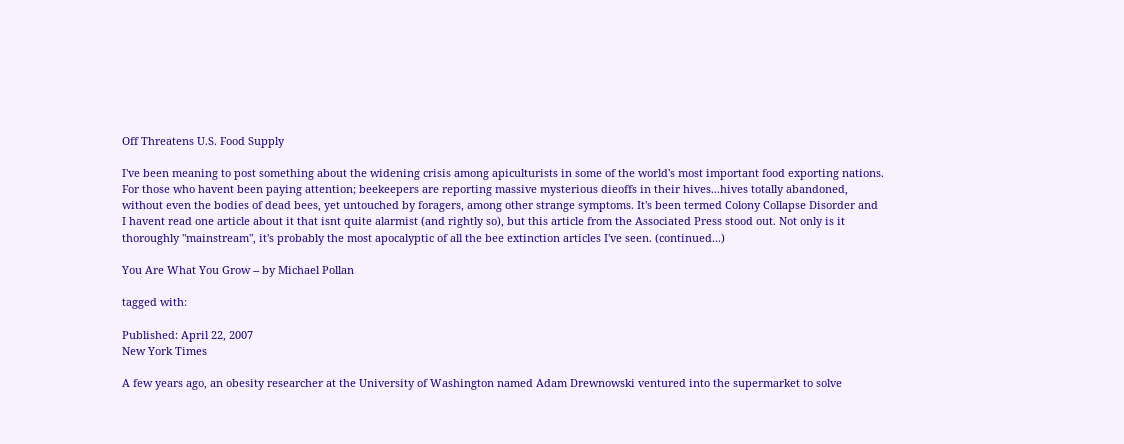Off Threatens U.S. Food Supply

I've been meaning to post something about the widening crisis among apiculturists in some of the world's most important food exporting nations. For those who havent been paying attention; beekeepers are reporting massive mysterious dieoffs in their hives...hives totally abandoned, without even the bodies of dead bees, yet untouched by foragers, among other strange symptoms. It's been termed Colony Collapse Disorder and I havent read one article about it that isnt quite alarmist (and rightly so), but this article from the Associated Press stood out. Not only is it thoroughly "mainstream", it's probably the most apocalyptic of all the bee extinction articles I've seen. (continued...)

You Are What You Grow -- by Michael Pollan

tagged with:

Published: April 22, 2007
New York Times

A few years ago, an obesity researcher at the University of Washington named Adam Drewnowski ventured into the supermarket to solve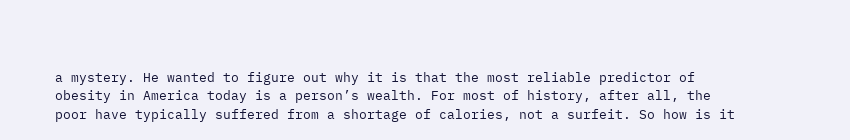a mystery. He wanted to figure out why it is that the most reliable predictor of obesity in America today is a person’s wealth. For most of history, after all, the poor have typically suffered from a shortage of calories, not a surfeit. So how is it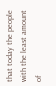that today the people with the least amount of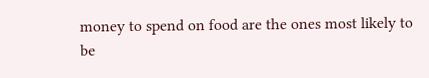money to spend on food are the ones most likely to be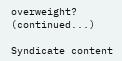overweight? (continued...)

Syndicate content